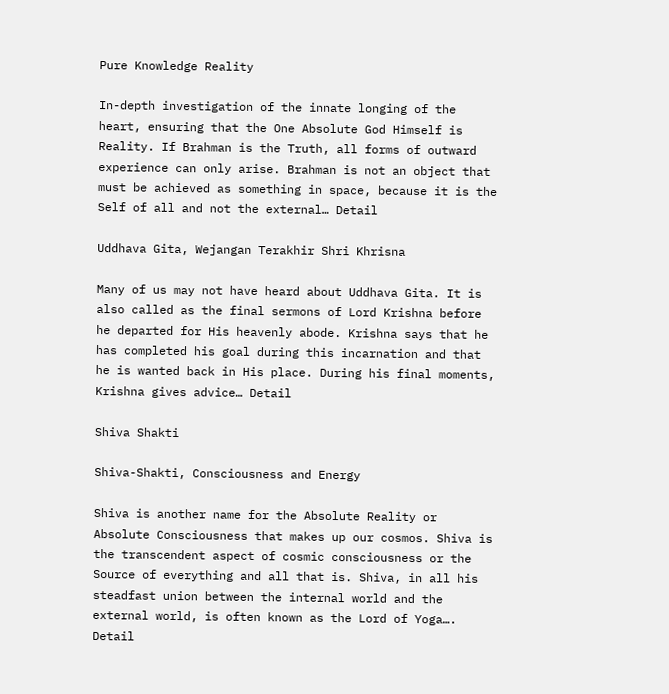Pure Knowledge Reality

In-depth investigation of the innate longing of the heart, ensuring that the One Absolute God Himself is Reality. If Brahman is the Truth, all forms of outward experience can only arise. Brahman is not an object that must be achieved as something in space, because it is the Self of all and not the external… Detail

Uddhava Gita, Wejangan Terakhir Shri Khrisna

Many of us may not have heard about Uddhava Gita. It is also called as the final sermons of Lord Krishna before he departed for His heavenly abode. Krishna says that he has completed his goal during this incarnation and that he is wanted back in His place. During his final moments, Krishna gives advice… Detail

Shiva Shakti

Shiva-Shakti, Consciousness and Energy

Shiva is another name for the Absolute Reality or Absolute Consciousness that makes up our cosmos. Shiva is the transcendent aspect of cosmic consciousness or the Source of everything and all that is. Shiva, in all his steadfast union between the internal world and the external world, is often known as the Lord of Yoga…. Detail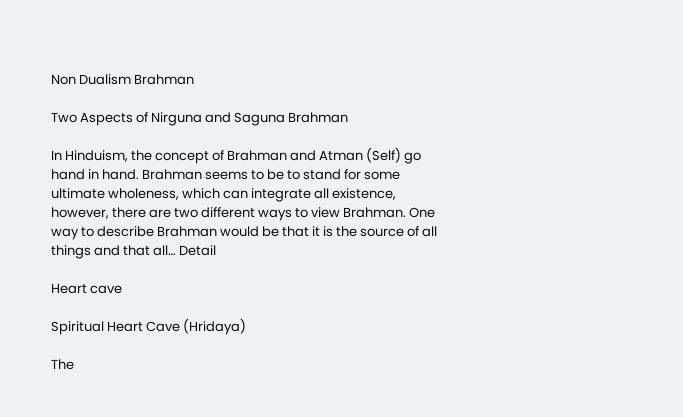Non Dualism Brahman

Two Aspects of Nirguna and Saguna Brahman

In Hinduism, the concept of Brahman and Atman (Self) go hand in hand. Brahman seems to be to stand for some ultimate wholeness, which can integrate all existence, however, there are two different ways to view Brahman. One way to describe Brahman would be that it is the source of all things and that all… Detail

Heart cave

Spiritual Heart Cave (Hridaya)

The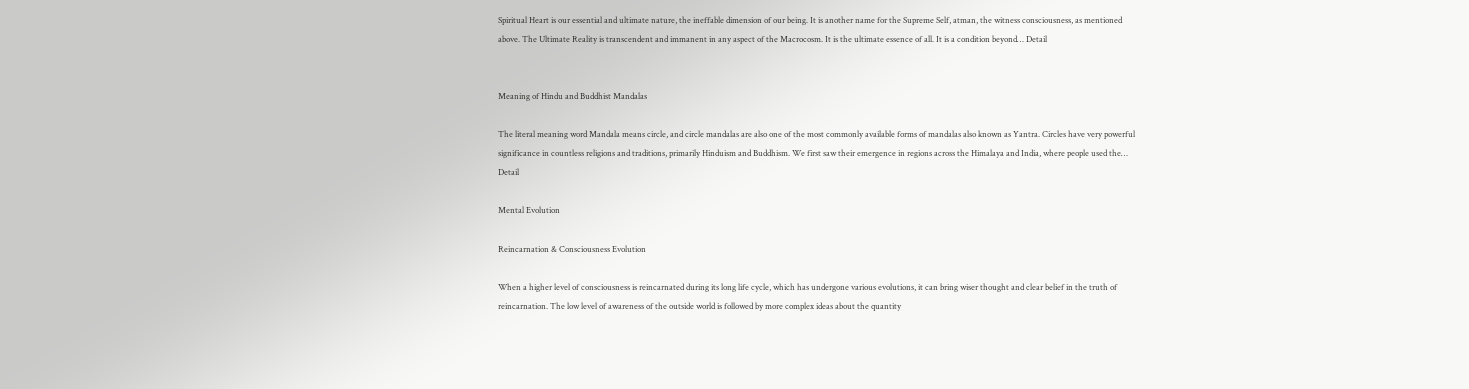Spiritual Heart is our essential and ultimate nature, the ineffable dimension of our being. It is another name for the Supreme Self, atman, the witness consciousness, as mentioned above. The Ultimate Reality is transcendent and immanent in any aspect of the Macrocosm. It is the ultimate essence of all. It is a condition beyond… Detail


Meaning of Hindu and Buddhist Mandalas

The literal meaning word Mandala means circle, and circle mandalas are also one of the most commonly available forms of mandalas also known as Yantra. Circles have very powerful significance in countless religions and traditions, primarily Hinduism and Buddhism. We first saw their emergence in regions across the Himalaya and India, where people used the… Detail

Mental Evolution

Reincarnation & Consciousness Evolution

When a higher level of consciousness is reincarnated during its long life cycle, which has undergone various evolutions, it can bring wiser thought and clear belief in the truth of reincarnation. The low level of awareness of the outside world is followed by more complex ideas about the quantity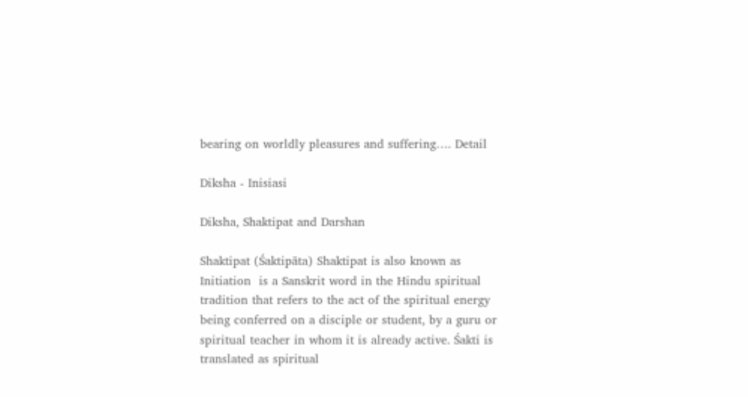bearing on worldly pleasures and suffering…. Detail

Diksha - Inisiasi

Diksha, Shaktipat and Darshan

Shaktipat (Śaktipāta) Shaktipat is also known as Initiation  is a Sanskrit word in the Hindu spiritual tradition that refers to the act of the spiritual energy  being conferred on a disciple or student, by a guru or spiritual teacher in whom it is already active. Śakti is translated as spiritual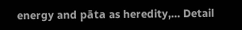energy and pāta as heredity,… Detail